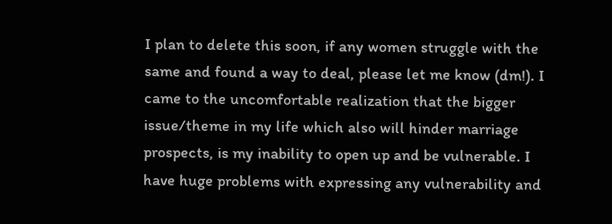I plan to delete this soon, if any women struggle with the same and found a way to deal, please let me know (dm!). I came to the uncomfortable realization that the bigger issue/theme in my life which also will hinder marriage prospects, is my inability to open up and be vulnerable. I have huge problems with expressing any vulnerability and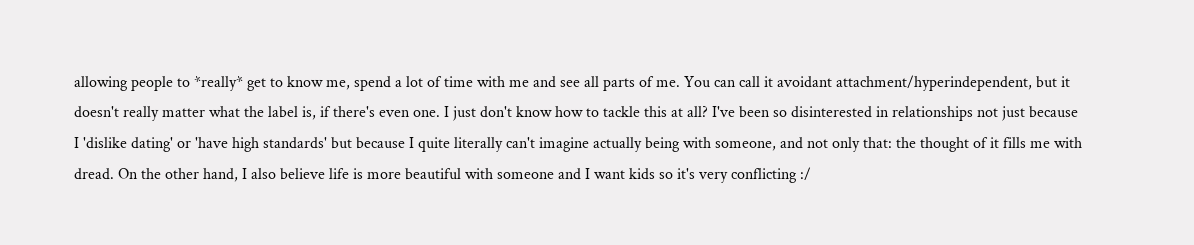allowing people to *really* get to know me, spend a lot of time with me and see all parts of me. You can call it avoidant attachment/hyperindependent, but it doesn't really matter what the label is, if there's even one. I just don't know how to tackle this at all? I've been so disinterested in relationships not just because I 'dislike dating' or 'have high standards' but because I quite literally can't imagine actually being with someone, and not only that: the thought of it fills me with dread. On the other hand, I also believe life is more beautiful with someone and I want kids so it's very conflicting :/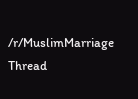/r/MuslimMarriage Thread